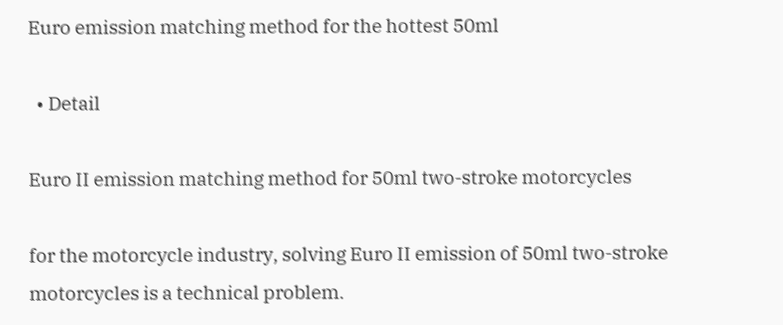Euro emission matching method for the hottest 50ml

  • Detail

Euro II emission matching method for 50ml two-stroke motorcycles

for the motorcycle industry, solving Euro II emission of 50ml two-stroke motorcycles is a technical problem.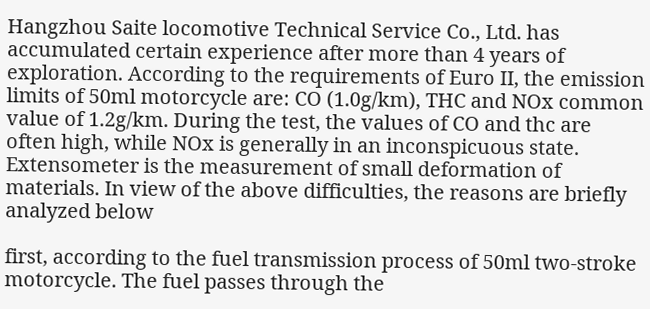Hangzhou Saite locomotive Technical Service Co., Ltd. has accumulated certain experience after more than 4 years of exploration. According to the requirements of Euro II, the emission limits of 50ml motorcycle are: CO (1.0g/km), THC and NOx common value of 1.2g/km. During the test, the values of CO and thc are often high, while NOx is generally in an inconspicuous state. Extensometer is the measurement of small deformation of materials. In view of the above difficulties, the reasons are briefly analyzed below

first, according to the fuel transmission process of 50ml two-stroke motorcycle. The fuel passes through the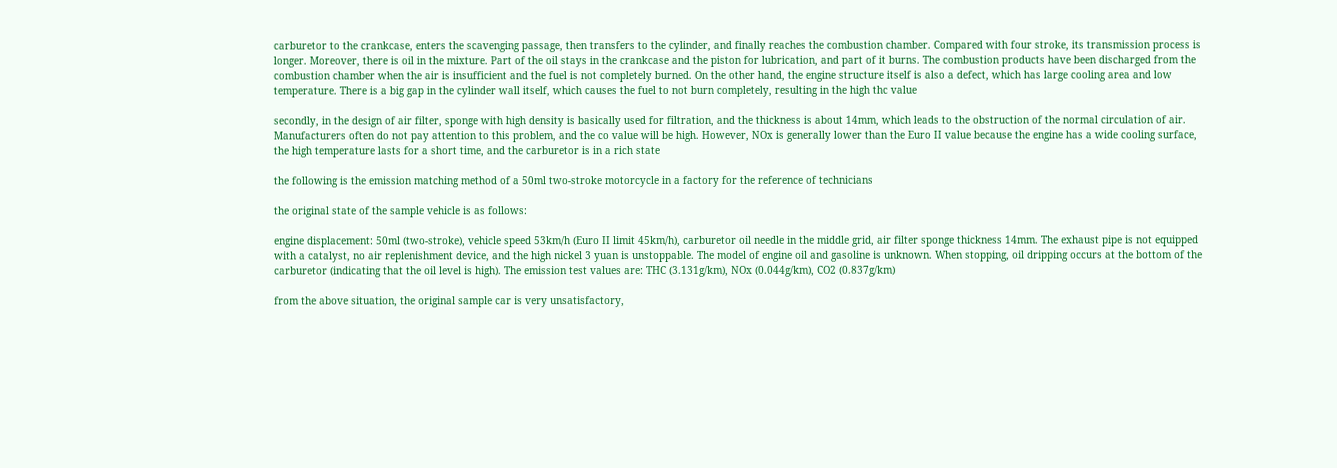carburetor to the crankcase, enters the scavenging passage, then transfers to the cylinder, and finally reaches the combustion chamber. Compared with four stroke, its transmission process is longer. Moreover, there is oil in the mixture. Part of the oil stays in the crankcase and the piston for lubrication, and part of it burns. The combustion products have been discharged from the combustion chamber when the air is insufficient and the fuel is not completely burned. On the other hand, the engine structure itself is also a defect, which has large cooling area and low temperature. There is a big gap in the cylinder wall itself, which causes the fuel to not burn completely, resulting in the high thc value

secondly, in the design of air filter, sponge with high density is basically used for filtration, and the thickness is about 14mm, which leads to the obstruction of the normal circulation of air. Manufacturers often do not pay attention to this problem, and the co value will be high. However, NOx is generally lower than the Euro II value because the engine has a wide cooling surface, the high temperature lasts for a short time, and the carburetor is in a rich state

the following is the emission matching method of a 50ml two-stroke motorcycle in a factory for the reference of technicians

the original state of the sample vehicle is as follows:

engine displacement: 50ml (two-stroke), vehicle speed 53km/h (Euro II limit 45km/h), carburetor oil needle in the middle grid, air filter sponge thickness 14mm. The exhaust pipe is not equipped with a catalyst, no air replenishment device, and the high nickel 3 yuan is unstoppable. The model of engine oil and gasoline is unknown. When stopping, oil dripping occurs at the bottom of the carburetor (indicating that the oil level is high). The emission test values are: THC (3.131g/km), NOx (0.044g/km), CO2 (0.837g/km)

from the above situation, the original sample car is very unsatisfactory,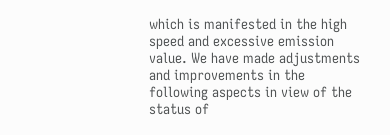which is manifested in the high speed and excessive emission value. We have made adjustments and improvements in the following aspects in view of the status of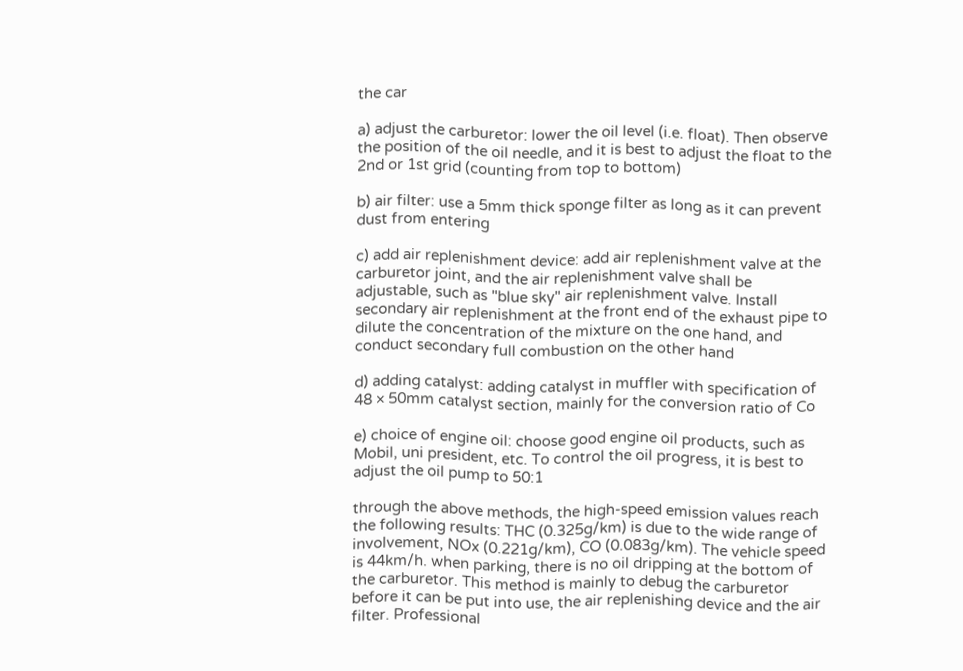the car

a) adjust the carburetor: lower the oil level (i.e. float). Then observe the position of the oil needle, and it is best to adjust the float to the 2nd or 1st grid (counting from top to bottom)

b) air filter: use a 5mm thick sponge filter as long as it can prevent dust from entering

c) add air replenishment device: add air replenishment valve at the carburetor joint, and the air replenishment valve shall be adjustable, such as "blue sky" air replenishment valve. Install secondary air replenishment at the front end of the exhaust pipe to dilute the concentration of the mixture on the one hand, and conduct secondary full combustion on the other hand

d) adding catalyst: adding catalyst in muffler with specification of 48 × 50mm catalyst section, mainly for the conversion ratio of Co

e) choice of engine oil: choose good engine oil products, such as Mobil, uni president, etc. To control the oil progress, it is best to adjust the oil pump to 50:1

through the above methods, the high-speed emission values reach the following results: THC (0.325g/km) is due to the wide range of involvement, NOx (0.221g/km), CO (0.083g/km). The vehicle speed is 44km/h. when parking, there is no oil dripping at the bottom of the carburetor. This method is mainly to debug the carburetor before it can be put into use, the air replenishing device and the air filter. Professional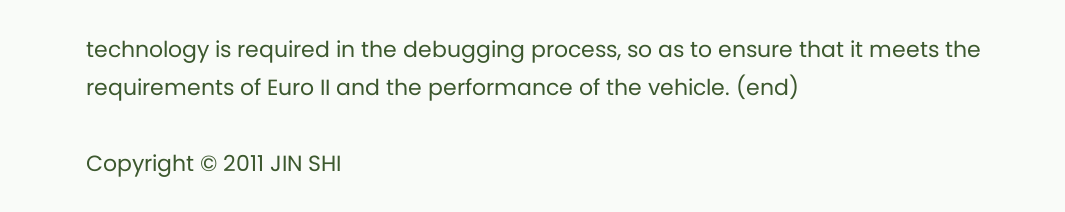technology is required in the debugging process, so as to ensure that it meets the requirements of Euro II and the performance of the vehicle. (end)

Copyright © 2011 JIN SHI